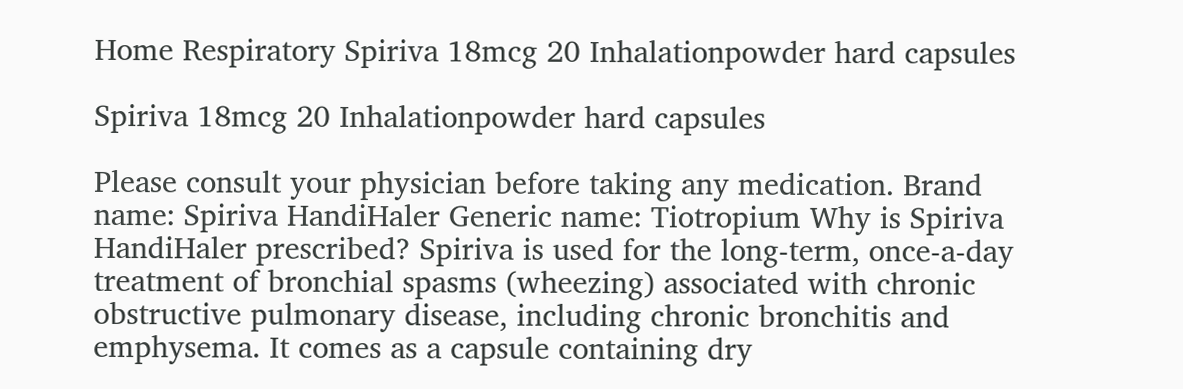Home Respiratory Spiriva 18mcg 20 Inhalationpowder hard capsules

Spiriva 18mcg 20 Inhalationpowder hard capsules

Please consult your physician before taking any medication. Brand name: Spiriva HandiHaler Generic name: Tiotropium Why is Spiriva HandiHaler prescribed? Spiriva is used for the long-term, once-a-day treatment of bronchial spasms (wheezing) associated with chronic obstructive pulmonary disease, including chronic bronchitis and emphysema. It comes as a capsule containing dry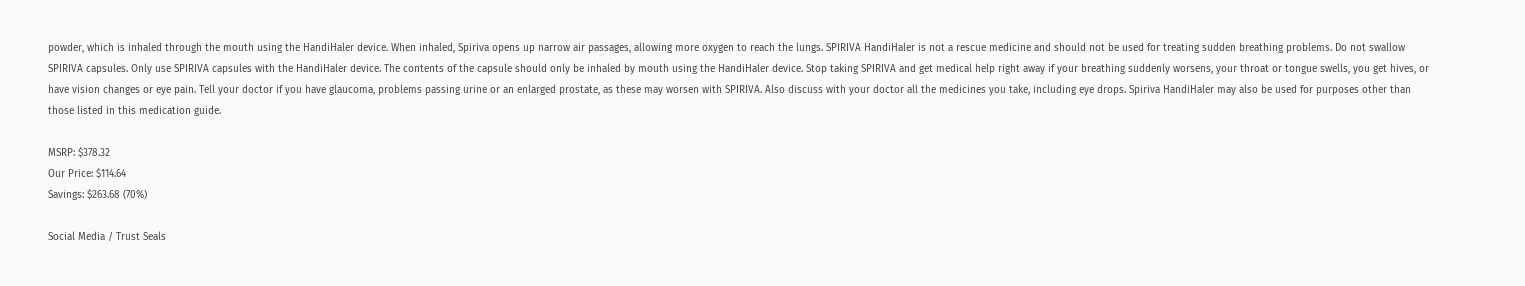powder, which is inhaled through the mouth using the HandiHaler device. When inhaled, Spiriva opens up narrow air passages, allowing more oxygen to reach the lungs. SPIRIVA HandiHaler is not a rescue medicine and should not be used for treating sudden breathing problems. Do not swallow SPIRIVA capsules. Only use SPIRIVA capsules with the HandiHaler device. The contents of the capsule should only be inhaled by mouth using the HandiHaler device. Stop taking SPIRIVA and get medical help right away if your breathing suddenly worsens, your throat or tongue swells, you get hives, or have vision changes or eye pain. Tell your doctor if you have glaucoma, problems passing urine or an enlarged prostate, as these may worsen with SPIRIVA. Also discuss with your doctor all the medicines you take, including eye drops. Spiriva HandiHaler may also be used for purposes other than those listed in this medication guide.

MSRP: $378.32
Our Price: $114.64
Savings: $263.68 (70%)

Social Media / Trust Seals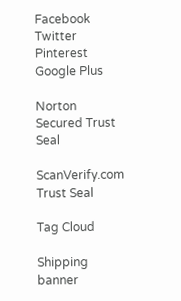Facebook Twitter Pinterest Google Plus

Norton Secured Trust Seal

ScanVerify.com Trust Seal

Tag Cloud

Shipping banner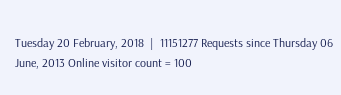Tuesday 20 February, 2018  |  11151277 Requests since Thursday 06 June, 2013 Online visitor count = 100